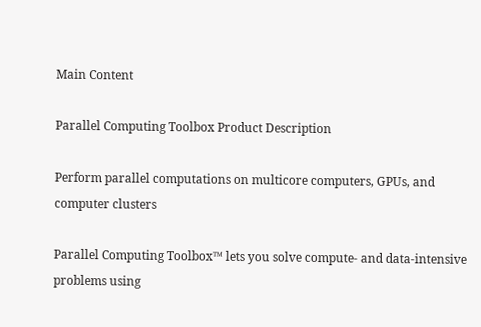Main Content

Parallel Computing Toolbox Product Description

Perform parallel computations on multicore computers, GPUs, and computer clusters

Parallel Computing Toolbox™ lets you solve compute- and data-intensive problems using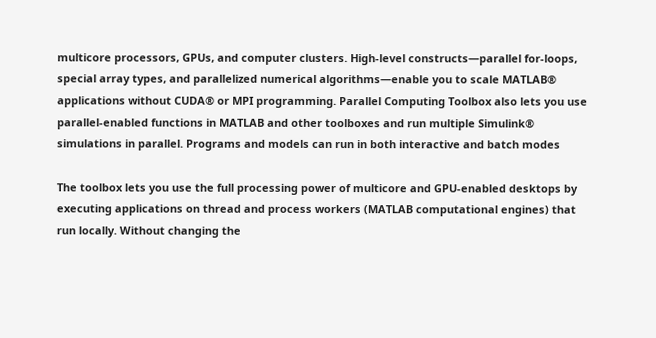multicore processors, GPUs, and computer clusters. High-level constructs—parallel for-loops, special array types, and parallelized numerical algorithms—enable you to scale MATLAB® applications without CUDA® or MPI programming. Parallel Computing Toolbox also lets you use parallel-enabled functions in MATLAB and other toolboxes and run multiple Simulink® simulations in parallel. Programs and models can run in both interactive and batch modes

The toolbox lets you use the full processing power of multicore and GPU-enabled desktops by executing applications on thread and process workers (MATLAB computational engines) that run locally. Without changing the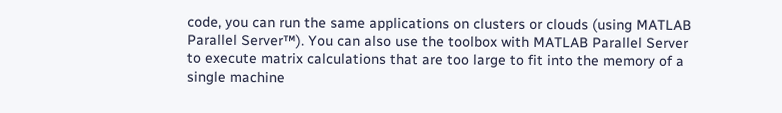code, you can run the same applications on clusters or clouds (using MATLAB Parallel Server™). You can also use the toolbox with MATLAB Parallel Server to execute matrix calculations that are too large to fit into the memory of a single machine